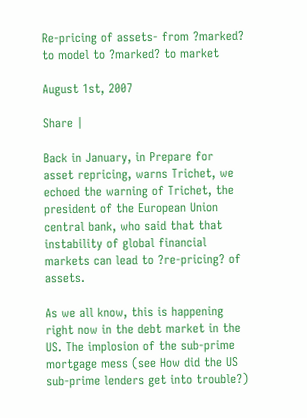Re-pricing of assets- from ?marked? to model to ?marked? to market

August 1st, 2007

Share |

Back in January, in Prepare for asset repricing, warns Trichet, we echoed the warning of Trichet, the president of the European Union central bank, who said that that instability of global financial markets can lead to ?re-pricing? of assets.

As we all know, this is happening right now in the debt market in the US. The implosion of the sub-prime mortgage mess (see How did the US sub-prime lenders get into trouble?)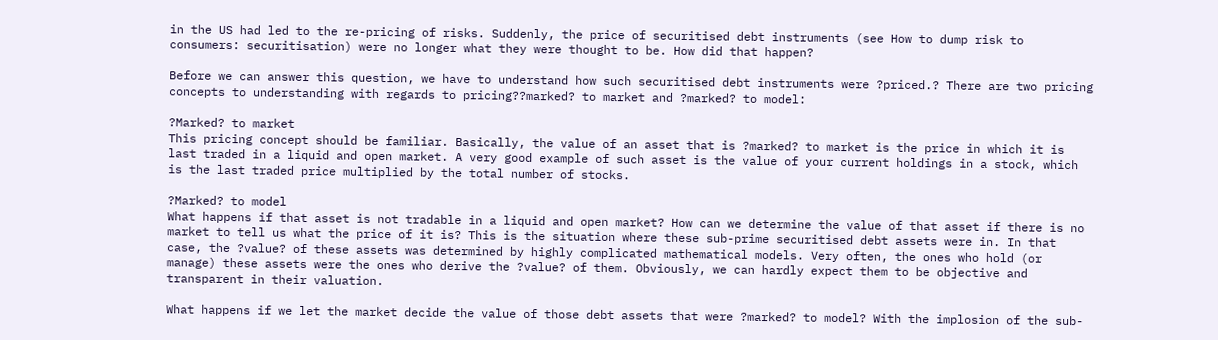in the US had led to the re-pricing of risks. Suddenly, the price of securitised debt instruments (see How to dump risk to consumers: securitisation) were no longer what they were thought to be. How did that happen?

Before we can answer this question, we have to understand how such securitised debt instruments were ?priced.? There are two pricing concepts to understanding with regards to pricing??marked? to market and ?marked? to model:

?Marked? to market
This pricing concept should be familiar. Basically, the value of an asset that is ?marked? to market is the price in which it is last traded in a liquid and open market. A very good example of such asset is the value of your current holdings in a stock, which is the last traded price multiplied by the total number of stocks.

?Marked? to model
What happens if that asset is not tradable in a liquid and open market? How can we determine the value of that asset if there is no market to tell us what the price of it is? This is the situation where these sub-prime securitised debt assets were in. In that case, the ?value? of these assets was determined by highly complicated mathematical models. Very often, the ones who hold (or manage) these assets were the ones who derive the ?value? of them. Obviously, we can hardly expect them to be objective and transparent in their valuation.

What happens if we let the market decide the value of those debt assets that were ?marked? to model? With the implosion of the sub-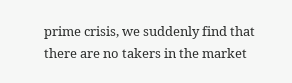prime crisis, we suddenly find that there are no takers in the market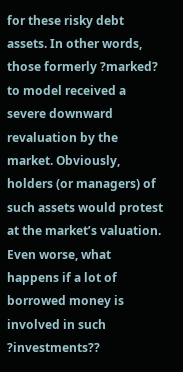for these risky debt assets. In other words, those formerly ?marked? to model received a severe downward revaluation by the market. Obviously, holders (or managers) of such assets would protest at the market’s valuation. Even worse, what happens if a lot of borrowed money is involved in such ?investments??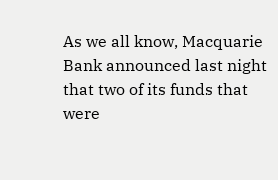As we all know, Macquarie Bank announced last night that two of its funds that were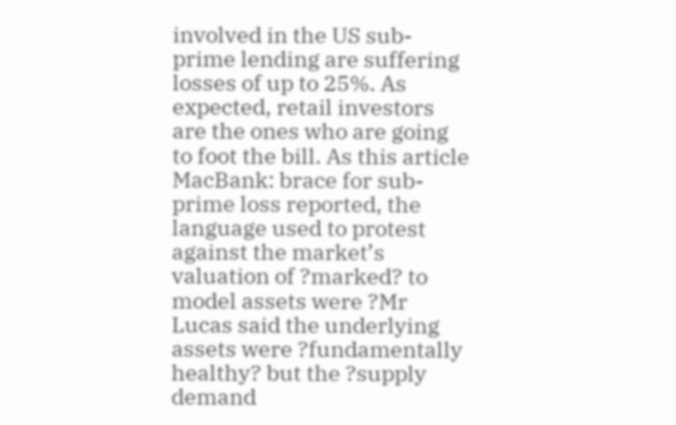involved in the US sub-prime lending are suffering losses of up to 25%. As expected, retail investors are the ones who are going to foot the bill. As this article MacBank: brace for sub-prime loss reported, the language used to protest against the market’s valuation of ?marked? to model assets were ?Mr Lucas said the underlying assets were ?fundamentally healthy? but the ?supply demand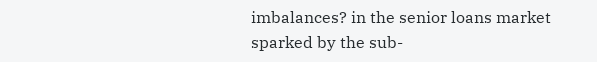imbalances? in the senior loans market sparked by the sub-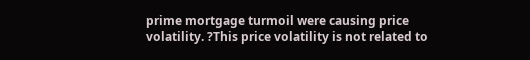prime mortgage turmoil were causing price volatility. ?This price volatility is not related to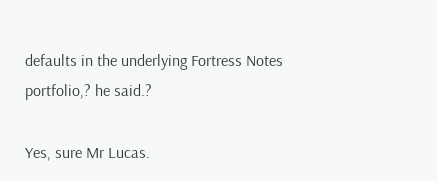defaults in the underlying Fortress Notes portfolio,? he said.?

Yes, sure Mr Lucas.